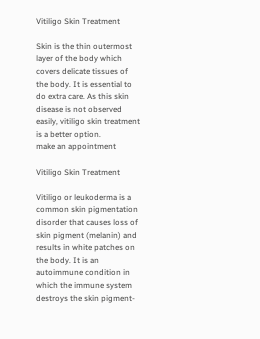Vitiligo Skin Treatment

Skin is the thin outermost layer of the body which covers delicate tissues of the body. It is essential to do extra care. As this skin disease is not observed easily, vitiligo skin treatment is a better option.
make an appointment

Vitiligo Skin Treatment

Vitiligo or leukoderma is a common skin pigmentation disorder that causes loss of skin pigment (melanin) and results in white patches on the body. It is an autoimmune condition in which the immune system destroys the skin pigment-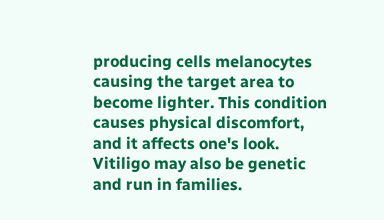producing cells melanocytes causing the target area to become lighter. This condition causes physical discomfort, and it affects one's look. Vitiligo may also be genetic and run in families.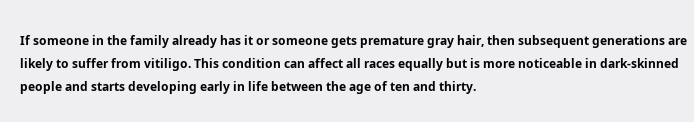If someone in the family already has it or someone gets premature gray hair, then subsequent generations are likely to suffer from vitiligo. This condition can affect all races equally but is more noticeable in dark-skinned people and starts developing early in life between the age of ten and thirty.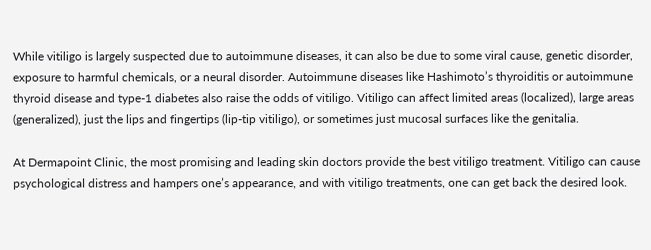While vitiligo is largely suspected due to autoimmune diseases, it can also be due to some viral cause, genetic disorder, exposure to harmful chemicals, or a neural disorder. Autoimmune diseases like Hashimoto’s thyroiditis or autoimmune thyroid disease and type-1 diabetes also raise the odds of vitiligo. Vitiligo can affect limited areas (localized), large areas (generalized), just the lips and fingertips (lip-tip vitiligo), or sometimes just mucosal surfaces like the genitalia.

At Dermapoint Clinic, the most promising and leading skin doctors provide the best vitiligo treatment. Vitiligo can cause psychological distress and hampers one’s appearance, and with vitiligo treatments, one can get back the desired look.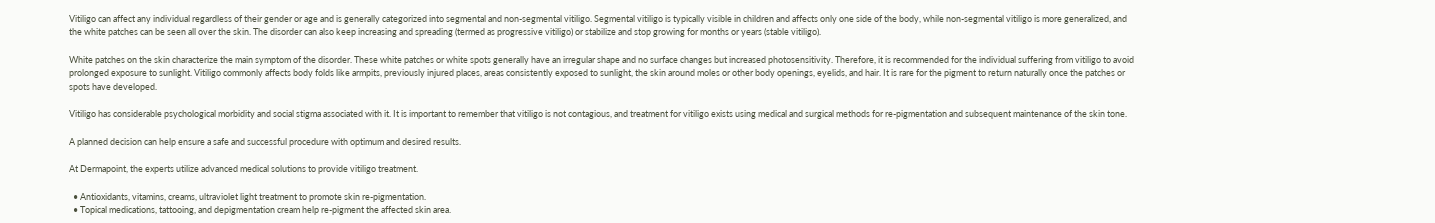Vitiligo can affect any individual regardless of their gender or age and is generally categorized into segmental and non-segmental vitiligo. Segmental vitiligo is typically visible in children and affects only one side of the body, while non-segmental vitiligo is more generalized, and the white patches can be seen all over the skin. The disorder can also keep increasing and spreading (termed as progressive vitiligo) or stabilize and stop growing for months or years (stable vitiligo).

White patches on the skin characterize the main symptom of the disorder. These white patches or white spots generally have an irregular shape and no surface changes but increased photosensitivity. Therefore, it is recommended for the individual suffering from vitiligo to avoid prolonged exposure to sunlight. Vitiligo commonly affects body folds like armpits, previously injured places, areas consistently exposed to sunlight, the skin around moles or other body openings, eyelids, and hair. It is rare for the pigment to return naturally once the patches or spots have developed.

Vitiligo has considerable psychological morbidity and social stigma associated with it. It is important to remember that vitiligo is not contagious, and treatment for vitiligo exists using medical and surgical methods for re-pigmentation and subsequent maintenance of the skin tone.

A planned decision can help ensure a safe and successful procedure with optimum and desired results.

At Dermapoint, the experts utilize advanced medical solutions to provide vitiligo treatment.

  • Antioxidants, vitamins, creams, ultraviolet light treatment to promote skin re-pigmentation.
  • Topical medications, tattooing, and depigmentation cream help re-pigment the affected skin area.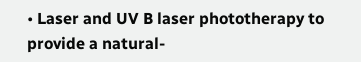• Laser and UV B laser phototherapy to provide a natural-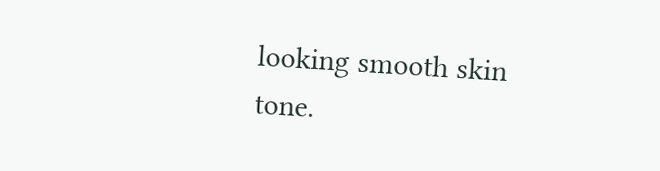looking smooth skin tone.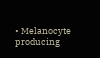• Melanocyte producing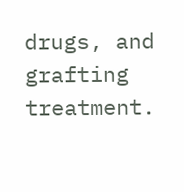drugs, and grafting treatment.